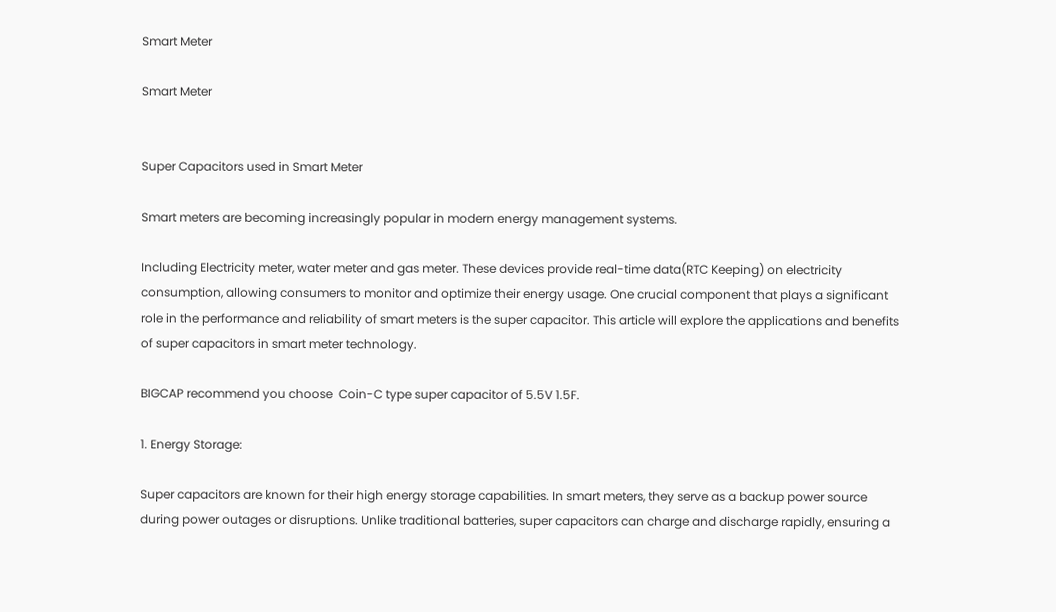Smart Meter

Smart Meter


Super Capacitors used in Smart Meter

Smart meters are becoming increasingly popular in modern energy management systems.

Including Electricity meter, water meter and gas meter. These devices provide real-time data(RTC Keeping) on electricity consumption, allowing consumers to monitor and optimize their energy usage. One crucial component that plays a significant role in the performance and reliability of smart meters is the super capacitor. This article will explore the applications and benefits of super capacitors in smart meter technology.

BIGCAP recommend you choose  Coin-C type super capacitor of 5.5V 1.5F.

1. Energy Storage:

Super capacitors are known for their high energy storage capabilities. In smart meters, they serve as a backup power source during power outages or disruptions. Unlike traditional batteries, super capacitors can charge and discharge rapidly, ensuring a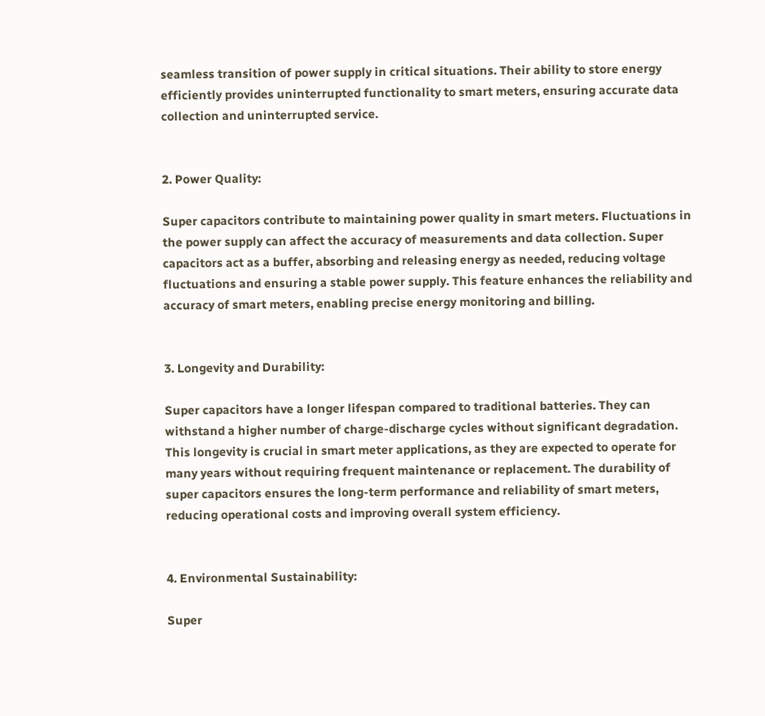seamless transition of power supply in critical situations. Their ability to store energy efficiently provides uninterrupted functionality to smart meters, ensuring accurate data collection and uninterrupted service.


2. Power Quality:

Super capacitors contribute to maintaining power quality in smart meters. Fluctuations in the power supply can affect the accuracy of measurements and data collection. Super capacitors act as a buffer, absorbing and releasing energy as needed, reducing voltage fluctuations and ensuring a stable power supply. This feature enhances the reliability and accuracy of smart meters, enabling precise energy monitoring and billing.


3. Longevity and Durability:

Super capacitors have a longer lifespan compared to traditional batteries. They can withstand a higher number of charge-discharge cycles without significant degradation. This longevity is crucial in smart meter applications, as they are expected to operate for many years without requiring frequent maintenance or replacement. The durability of super capacitors ensures the long-term performance and reliability of smart meters, reducing operational costs and improving overall system efficiency.


4. Environmental Sustainability:

Super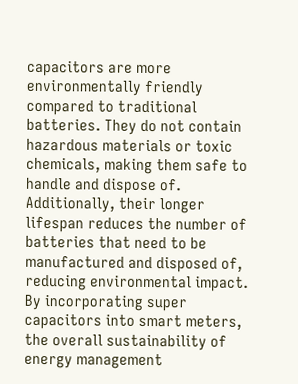capacitors are more environmentally friendly compared to traditional batteries. They do not contain hazardous materials or toxic chemicals, making them safe to handle and dispose of. Additionally, their longer lifespan reduces the number of batteries that need to be manufactured and disposed of, reducing environmental impact. By incorporating super capacitors into smart meters, the overall sustainability of energy management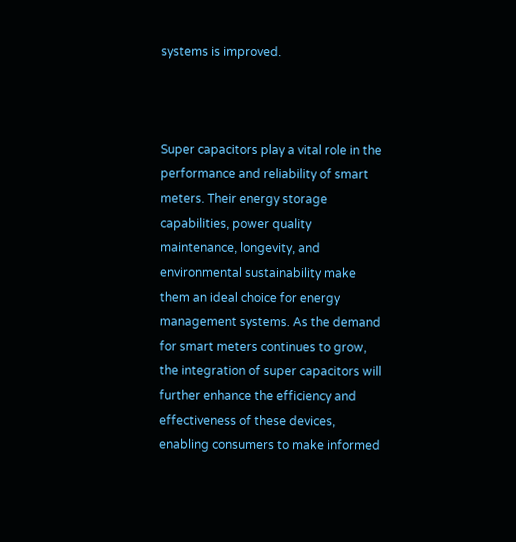systems is improved.



Super capacitors play a vital role in the performance and reliability of smart meters. Their energy storage capabilities, power quality maintenance, longevity, and environmental sustainability make them an ideal choice for energy management systems. As the demand for smart meters continues to grow, the integration of super capacitors will further enhance the efficiency and effectiveness of these devices, enabling consumers to make informed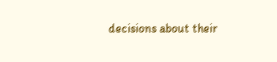decisions about their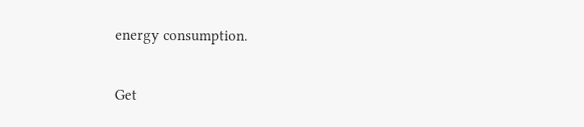energy consumption.

Get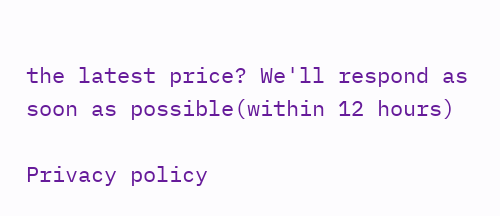the latest price? We'll respond as soon as possible(within 12 hours)

Privacy policy